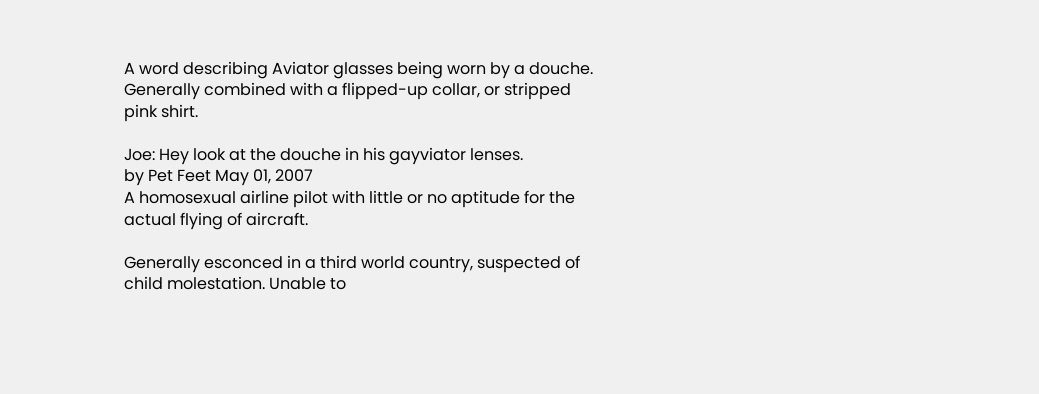A word describing Aviator glasses being worn by a douche. Generally combined with a flipped-up collar, or stripped pink shirt.

Joe: Hey look at the douche in his gayviator lenses.
by Pet Feet May 01, 2007
A homosexual airline pilot with little or no aptitude for the actual flying of aircraft.

Generally esconced in a third world country, suspected of child molestation. Unable to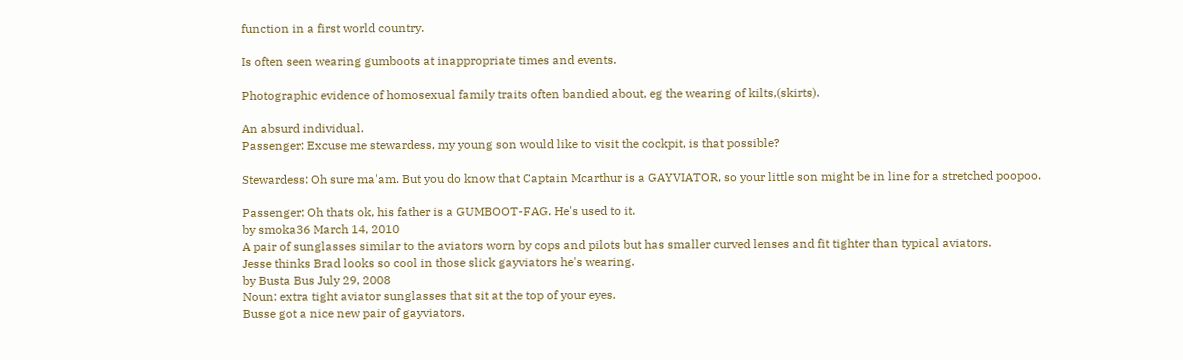function in a first world country.

Is often seen wearing gumboots at inappropriate times and events.

Photographic evidence of homosexual family traits often bandied about, eg the wearing of kilts,(skirts).

An absurd individual.
Passenger: Excuse me stewardess, my young son would like to visit the cockpit, is that possible?

Stewardess: Oh sure ma'am. But you do know that Captain Mcarthur is a GAYVIATOR, so your little son might be in line for a stretched poopoo.

Passenger: Oh thats ok, his father is a GUMBOOT-FAG. He's used to it.
by smoka36 March 14, 2010
A pair of sunglasses similar to the aviators worn by cops and pilots but has smaller curved lenses and fit tighter than typical aviators.
Jesse thinks Brad looks so cool in those slick gayviators he's wearing.
by Busta Bus July 29, 2008
Noun: extra tight aviator sunglasses that sit at the top of your eyes.
Busse got a nice new pair of gayviators.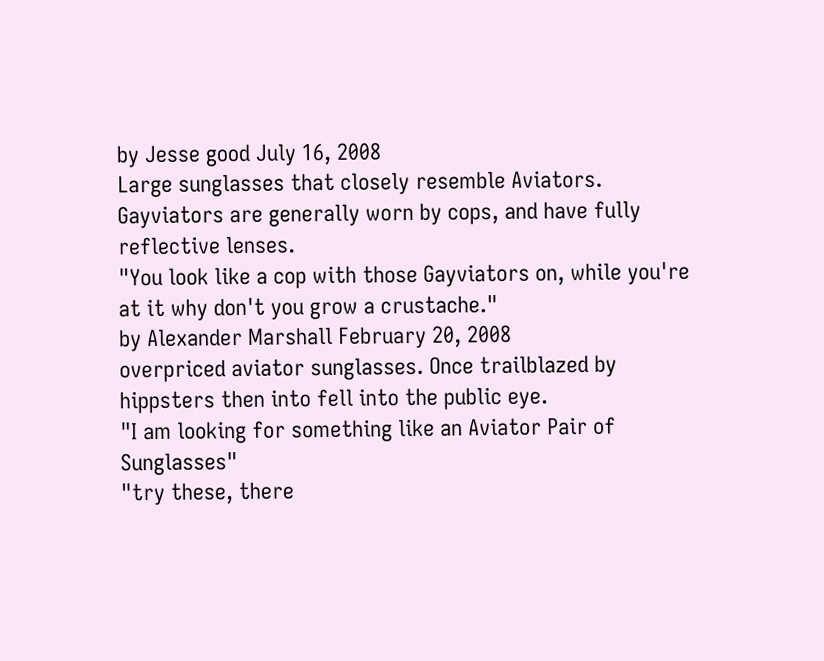by Jesse good July 16, 2008
Large sunglasses that closely resemble Aviators. Gayviators are generally worn by cops, and have fully reflective lenses.
"You look like a cop with those Gayviators on, while you're at it why don't you grow a crustache."
by Alexander Marshall February 20, 2008
overpriced aviator sunglasses. Once trailblazed by hippsters then into fell into the public eye.
"I am looking for something like an Aviator Pair of Sunglasses"
"try these, there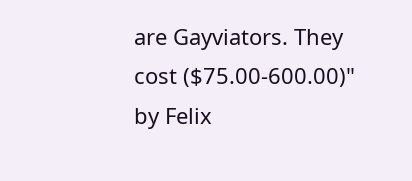are Gayviators. They cost ($75.00-600.00)"
by Felix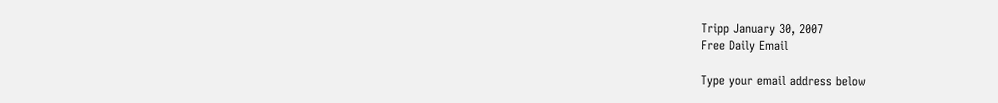Tripp January 30, 2007
Free Daily Email

Type your email address below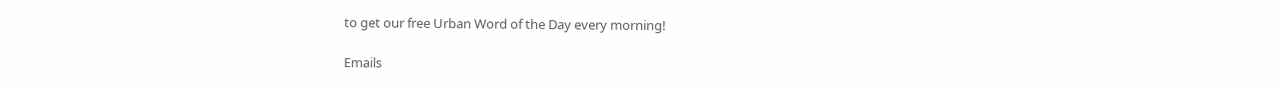to get our free Urban Word of the Day every morning!

Emails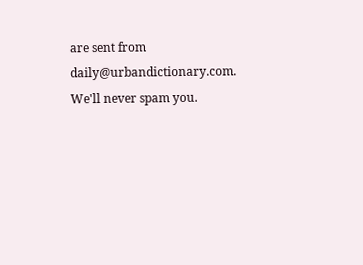are sent from daily@urbandictionary.com. We'll never spam you.